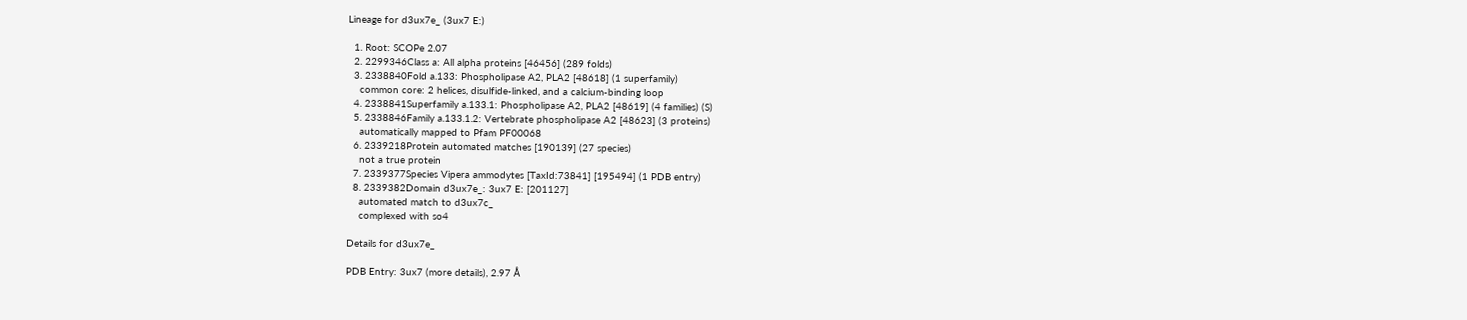Lineage for d3ux7e_ (3ux7 E:)

  1. Root: SCOPe 2.07
  2. 2299346Class a: All alpha proteins [46456] (289 folds)
  3. 2338840Fold a.133: Phospholipase A2, PLA2 [48618] (1 superfamily)
    common core: 2 helices, disulfide-linked, and a calcium-binding loop
  4. 2338841Superfamily a.133.1: Phospholipase A2, PLA2 [48619] (4 families) (S)
  5. 2338846Family a.133.1.2: Vertebrate phospholipase A2 [48623] (3 proteins)
    automatically mapped to Pfam PF00068
  6. 2339218Protein automated matches [190139] (27 species)
    not a true protein
  7. 2339377Species Vipera ammodytes [TaxId:73841] [195494] (1 PDB entry)
  8. 2339382Domain d3ux7e_: 3ux7 E: [201127]
    automated match to d3ux7c_
    complexed with so4

Details for d3ux7e_

PDB Entry: 3ux7 (more details), 2.97 Å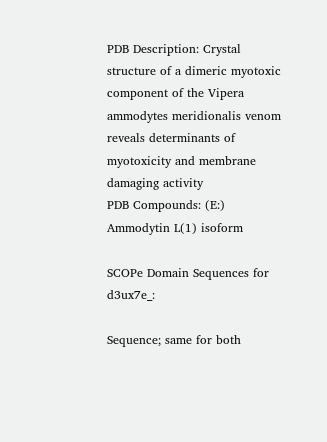PDB Description: Crystal structure of a dimeric myotoxic component of the Vipera ammodytes meridionalis venom reveals determinants of myotoxicity and membrane damaging activity
PDB Compounds: (E:) Ammodytin L(1) isoform

SCOPe Domain Sequences for d3ux7e_:

Sequence; same for both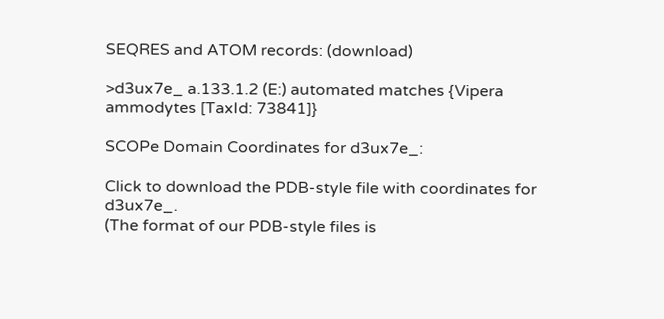SEQRES and ATOM records: (download)

>d3ux7e_ a.133.1.2 (E:) automated matches {Vipera ammodytes [TaxId: 73841]}

SCOPe Domain Coordinates for d3ux7e_:

Click to download the PDB-style file with coordinates for d3ux7e_.
(The format of our PDB-style files is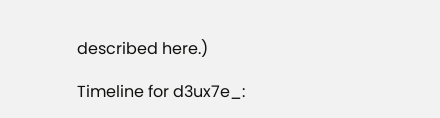described here.)

Timeline for d3ux7e_: